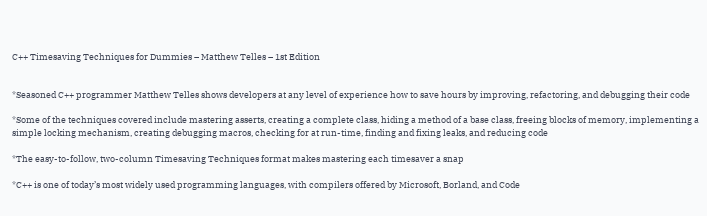C++ Timesaving Techniques for Dummies – Matthew Telles – 1st Edition


*Seasoned C++ programmer Matthew Telles shows developers at any level of experience how to save hours by improving, refactoring, and debugging their code

*Some of the techniques covered include mastering asserts, creating a complete class, hiding a method of a base class, freeing blocks of memory, implementing a simple locking mechanism, creating debugging macros, checking for at run-time, finding and fixing leaks, and reducing code

*The easy-to-follow, two-column Timesaving Techniques format makes mastering each timesaver a snap

*C++ is one of today’s most widely used programming languages, with compilers offered by Microsoft, Borland, and Code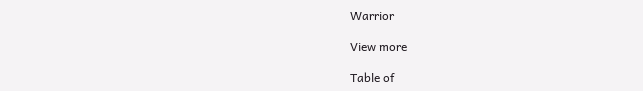Warrior

View more

Table of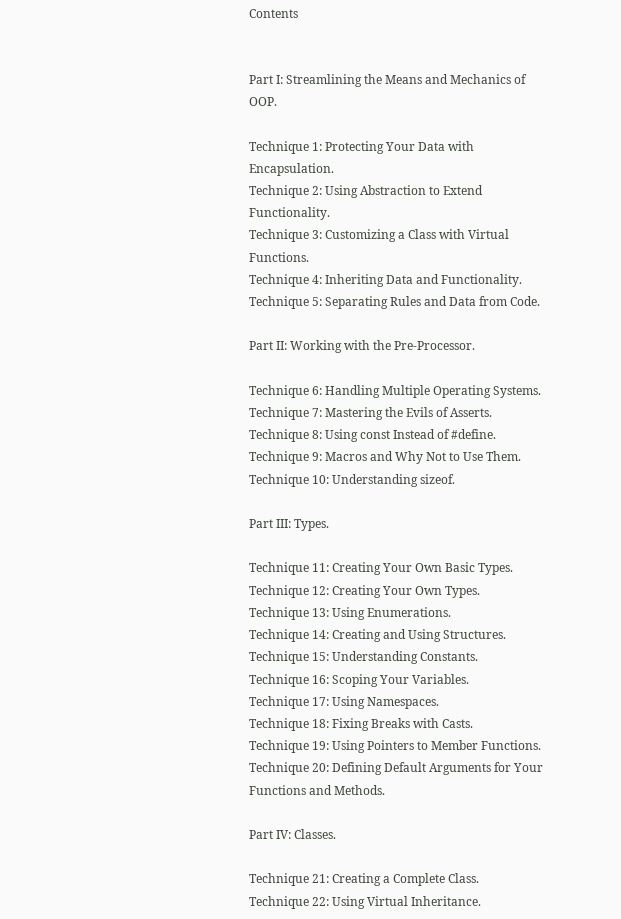Contents


Part I: Streamlining the Means and Mechanics of OOP.

Technique 1: Protecting Your Data with Encapsulation.
Technique 2: Using Abstraction to Extend Functionality.
Technique 3: Customizing a Class with Virtual Functions.
Technique 4: Inheriting Data and Functionality.
Technique 5: Separating Rules and Data from Code.

Part II: Working with the Pre-Processor.

Technique 6: Handling Multiple Operating Systems.
Technique 7: Mastering the Evils of Asserts.
Technique 8: Using const Instead of #define.
Technique 9: Macros and Why Not to Use Them.
Technique 10: Understanding sizeof.

Part III: Types.

Technique 11: Creating Your Own Basic Types.
Technique 12: Creating Your Own Types.
Technique 13: Using Enumerations.
Technique 14: Creating and Using Structures.
Technique 15: Understanding Constants.
Technique 16: Scoping Your Variables.
Technique 17: Using Namespaces.
Technique 18: Fixing Breaks with Casts.
Technique 19: Using Pointers to Member Functions.
Technique 20: Defining Default Arguments for Your Functions and Methods.

Part IV: Classes.

Technique 21: Creating a Complete Class.
Technique 22: Using Virtual Inheritance.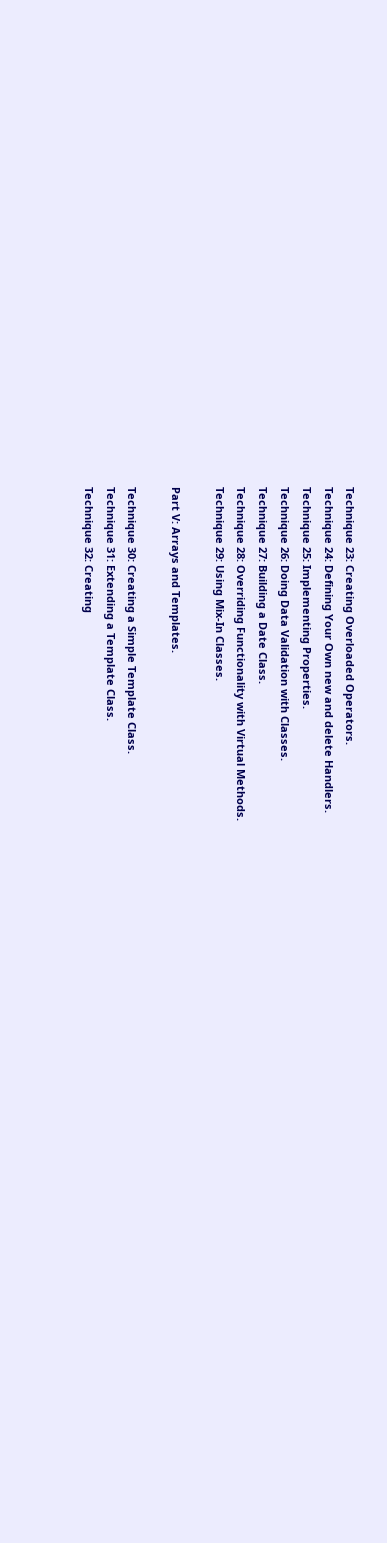Technique 23: Creating Overloaded Operators.
Technique 24: Defining Your Own new and delete Handlers.
Technique 25: Implementing Properties.
Technique 26: Doing Data Validation with Classes.
Technique 27: Building a Date Class.
Technique 28: Overriding Functionality with Virtual Methods.
Technique 29: Using Mix-In Classes.

Part V: Arrays and Templates.

Technique 30: Creating a Simple Template Class.
Technique 31: Extending a Template Class.
Technique 32: Creating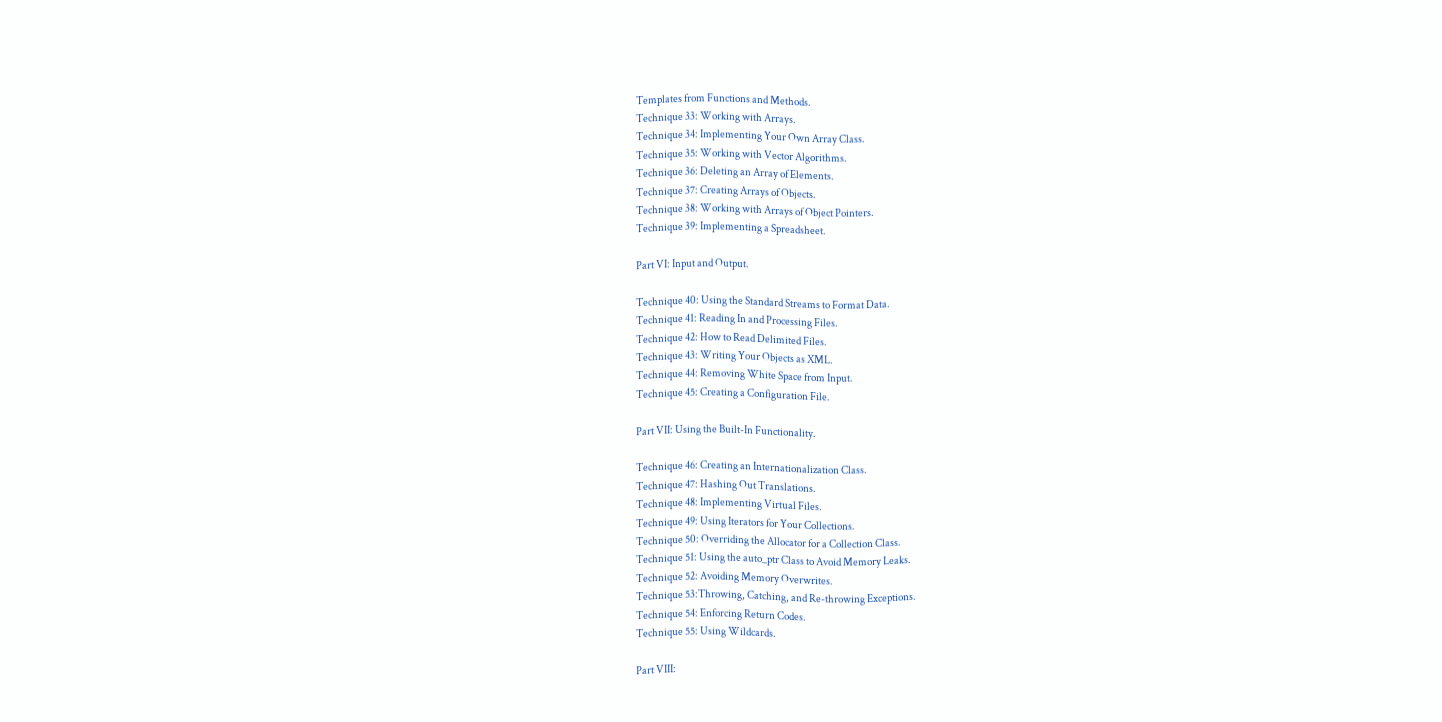Templates from Functions and Methods.
Technique 33: Working with Arrays.
Technique 34: Implementing Your Own Array Class.
Technique 35: Working with Vector Algorithms.
Technique 36: Deleting an Array of Elements.
Technique 37: Creating Arrays of Objects.
Technique 38: Working with Arrays of Object Pointers.
Technique 39: Implementing a Spreadsheet.

Part VI: Input and Output.

Technique 40: Using the Standard Streams to Format Data.
Technique 41: Reading In and Processing Files.
Technique 42: How to Read Delimited Files.
Technique 43: Writing Your Objects as XML.
Technique 44: Removing White Space from Input.
Technique 45: Creating a Configuration File.

Part VII: Using the Built-In Functionality.

Technique 46: Creating an Internationalization Class.
Technique 47: Hashing Out Translations.
Technique 48: Implementing Virtual Files.
Technique 49: Using Iterators for Your Collections.
Technique 50: Overriding the Allocator for a Collection Class.
Technique 51: Using the auto_ptr Class to Avoid Memory Leaks.
Technique 52: Avoiding Memory Overwrites.
Technique 53:Throwing, Catching, and Re-throwing Exceptions.
Technique 54: Enforcing Return Codes.
Technique 55: Using Wildcards.

Part VIII: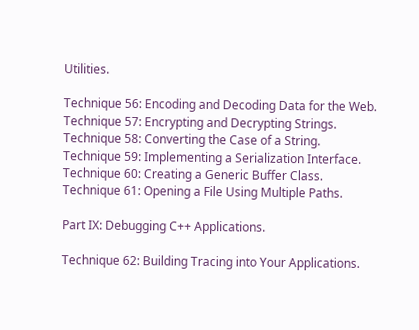Utilities.

Technique 56: Encoding and Decoding Data for the Web.
Technique 57: Encrypting and Decrypting Strings.
Technique 58: Converting the Case of a String.
Technique 59: Implementing a Serialization Interface.
Technique 60: Creating a Generic Buffer Class.
Technique 61: Opening a File Using Multiple Paths.

Part IX: Debugging C++ Applications.

Technique 62: Building Tracing into Your Applications.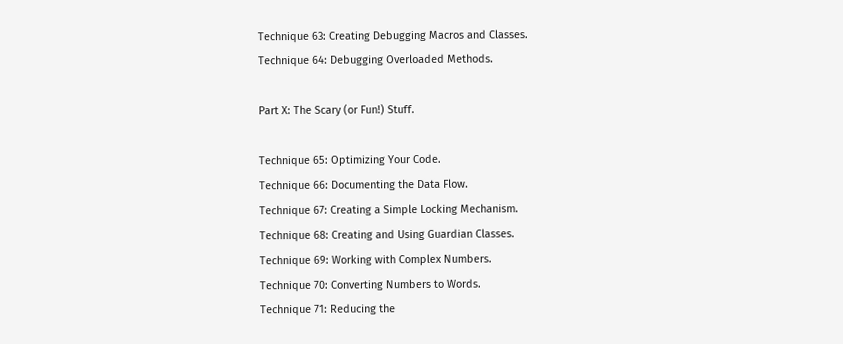Technique 63: Creating Debugging Macros and Classes.
Technique 64: Debugging Overloaded Methods.

Part X: The Scary (or Fun!) Stuff.

Technique 65: Optimizing Your Code.
Technique 66: Documenting the Data Flow.
Technique 67: Creating a Simple Locking Mechanism.
Technique 68: Creating and Using Guardian Classes.
Technique 69: Working with Complex Numbers.
Technique 70: Converting Numbers to Words.
Technique 71: Reducing the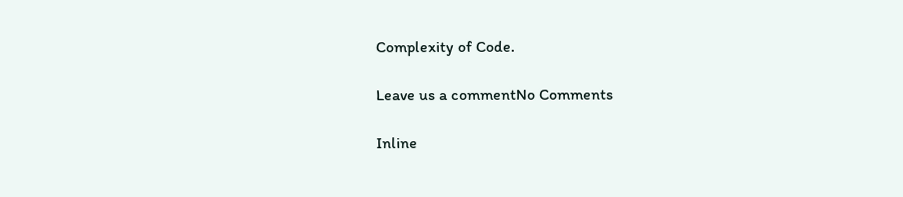Complexity of Code.

Leave us a commentNo Comments

Inline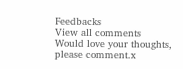Feedbacks
View all comments
Would love your thoughts, please comment.x